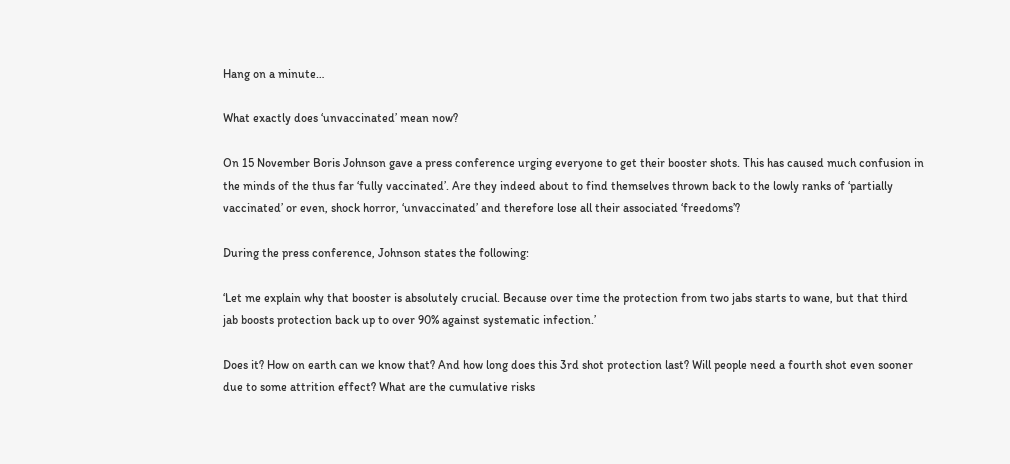Hang on a minute…

What exactly does ‘unvaccinated’ mean now?

On 15 November Boris Johnson gave a press conference urging everyone to get their booster shots. This has caused much confusion in the minds of the thus far ‘fully vaccinated’. Are they indeed about to find themselves thrown back to the lowly ranks of ‘partially vaccinated’ or even, shock horror, ‘unvaccinated’ and therefore lose all their associated ‘freedoms’?

During the press conference, Johnson states the following:

‘Let me explain why that booster is absolutely crucial. Because over time the protection from two jabs starts to wane, but that third jab boosts protection back up to over 90% against systematic infection.’

Does it? How on earth can we know that? And how long does this 3rd shot protection last? Will people need a fourth shot even sooner due to some attrition effect? What are the cumulative risks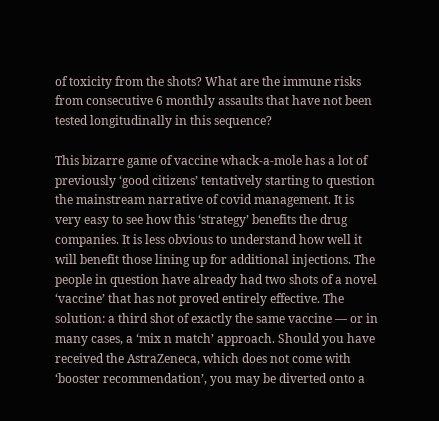of toxicity from the shots? What are the immune risks from consecutive 6 monthly assaults that have not been tested longitudinally in this sequence?

This bizarre game of vaccine whack-a-mole has a lot of previously ‘good citizens’ tentatively starting to question the mainstream narrative of covid management. It is very easy to see how this ‘strategy’ benefits the drug companies. It is less obvious to understand how well it will benefit those lining up for additional injections. The people in question have already had two shots of a novel ‘vaccine’ that has not proved entirely effective. The solution: a third shot of exactly the same vaccine — or in many cases, a ‘mix n match’ approach. Should you have received the AstraZeneca, which does not come with ‘booster recommendation’, you may be diverted onto a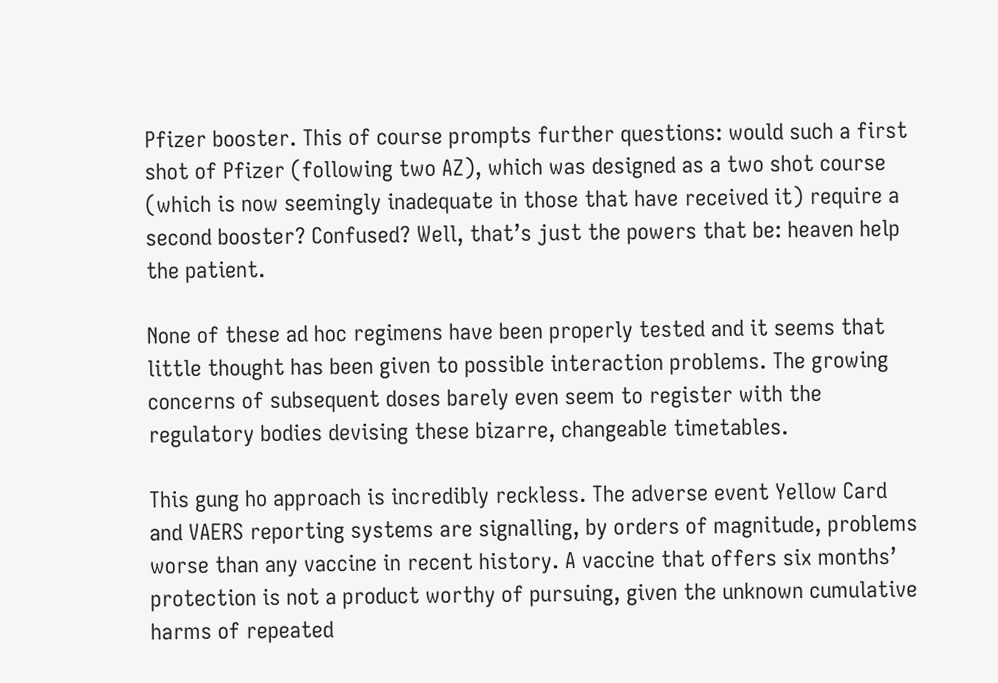Pfizer booster. This of course prompts further questions: would such a first shot of Pfizer (following two AZ), which was designed as a two shot course (which is now seemingly inadequate in those that have received it) require a second booster? Confused? Well, that’s just the powers that be: heaven help the patient.

None of these ad hoc regimens have been properly tested and it seems that little thought has been given to possible interaction problems. The growing concerns of subsequent doses barely even seem to register with the regulatory bodies devising these bizarre, changeable timetables.

This gung ho approach is incredibly reckless. The adverse event Yellow Card and VAERS reporting systems are signalling, by orders of magnitude, problems worse than any vaccine in recent history. A vaccine that offers six months’ protection is not a product worthy of pursuing, given the unknown cumulative harms of repeated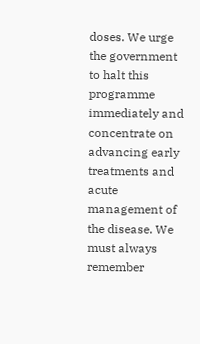doses. We urge the government to halt this programme immediately and concentrate on advancing early treatments and acute management of the disease. We must always remember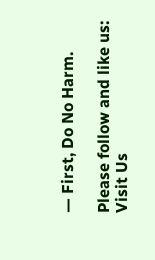— First, Do No Harm.

Please follow and like us:
Visit Us